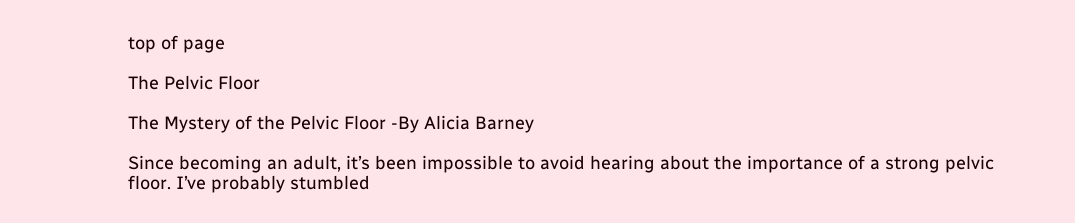top of page

The Pelvic Floor

The Mystery of the Pelvic Floor -By Alicia Barney

Since becoming an adult, it’s been impossible to avoid hearing about the importance of a strong pelvic floor. I’ve probably stumbled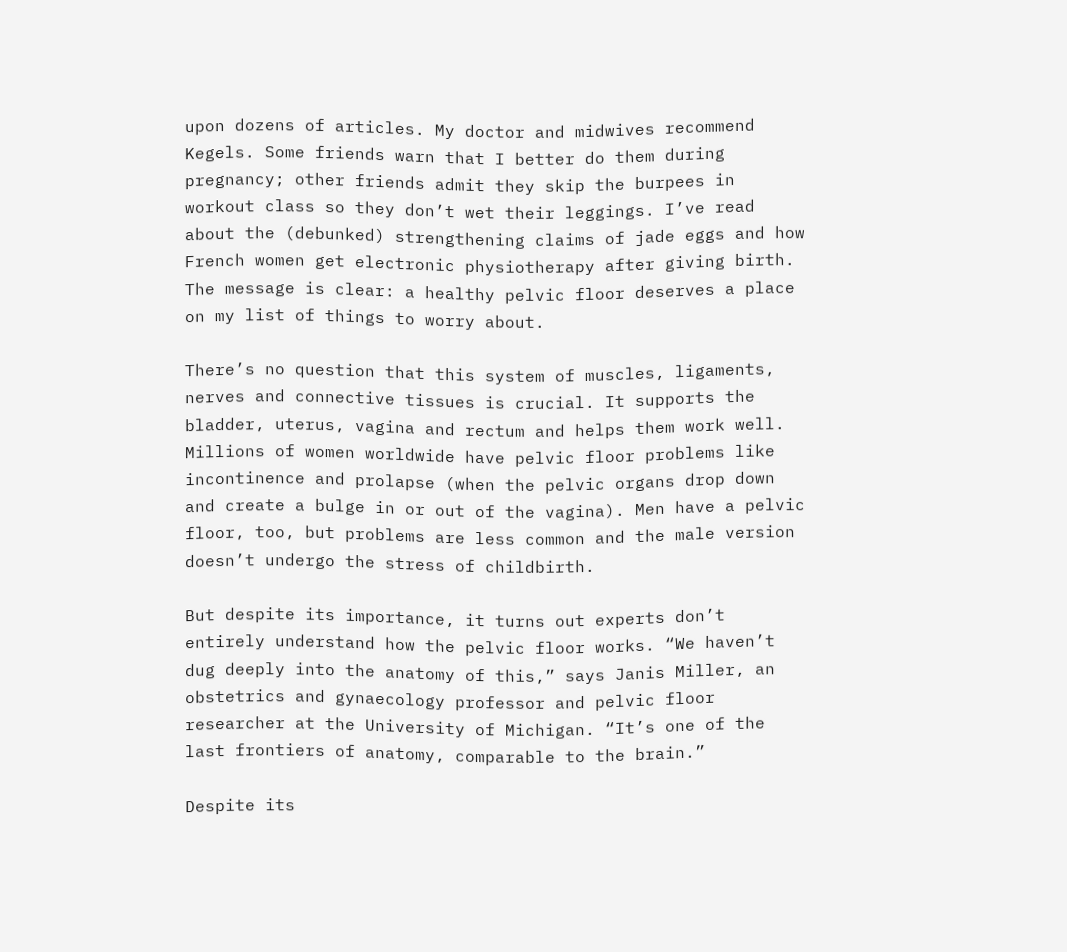upon dozens of articles. My doctor and midwives recommend Kegels. Some friends warn that I better do them during pregnancy; other friends admit they skip the burpees in workout class so they don’t wet their leggings. I’ve read about the (debunked) strengthening claims of jade eggs and how French women get electronic physiotherapy after giving birth. The message is clear: a healthy pelvic floor deserves a place on my list of things to worry about.

There’s no question that this system of muscles, ligaments, nerves and connective tissues is crucial. It supports the bladder, uterus, vagina and rectum and helps them work well. Millions of women worldwide have pelvic floor problems like incontinence and prolapse (when the pelvic organs drop down and create a bulge in or out of the vagina). Men have a pelvic floor, too, but problems are less common and the male version doesn’t undergo the stress of childbirth.

But despite its importance, it turns out experts don’t entirely understand how the pelvic floor works. “We haven’t dug deeply into the anatomy of this,” says Janis Miller, an obstetrics and gynaecology professor and pelvic floor researcher at the University of Michigan. “It’s one of the last frontiers of anatomy, comparable to the brain.”

Despite its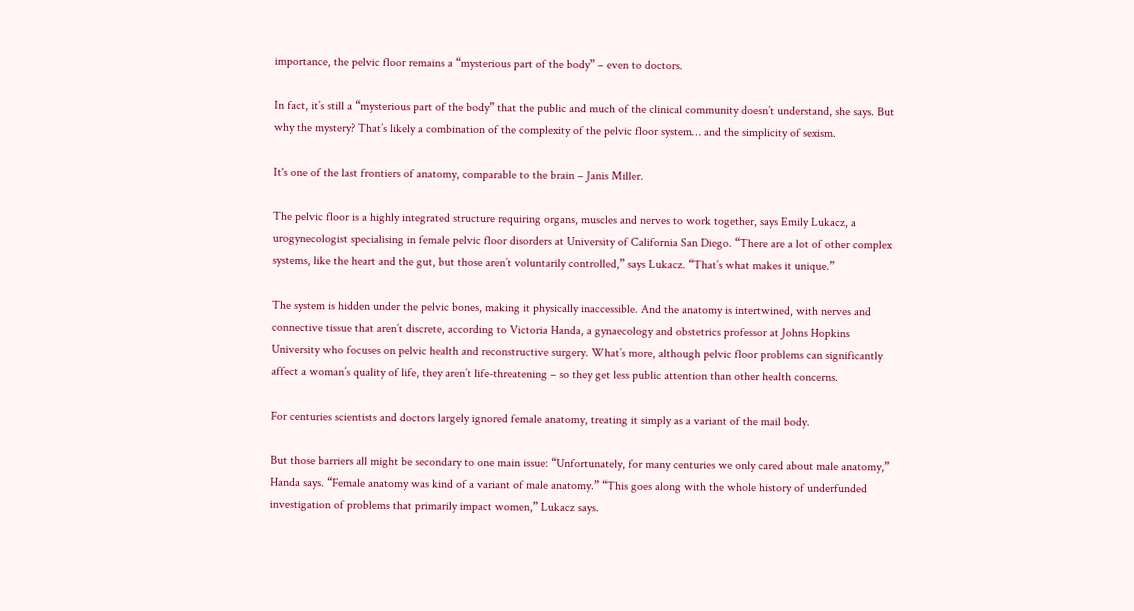importance, the pelvic floor remains a “mysterious part of the body” – even to doctors.

In fact, it’s still a “mysterious part of the body” that the public and much of the clinical community doesn’t understand, she says. But why the mystery? That’s likely a combination of the complexity of the pelvic floor system… and the simplicity of sexism.

It's one of the last frontiers of anatomy, comparable to the brain – Janis Miller.

The pelvic floor is a highly integrated structure requiring organs, muscles and nerves to work together, says Emily Lukacz, a urogynecologist specialising in female pelvic floor disorders at University of California San Diego. “There are a lot of other complex systems, like the heart and the gut, but those aren’t voluntarily controlled,” says Lukacz. “That’s what makes it unique.”

The system is hidden under the pelvic bones, making it physically inaccessible. And the anatomy is intertwined, with nerves and connective tissue that aren’t discrete, according to Victoria Handa, a gynaecology and obstetrics professor at Johns Hopkins University who focuses on pelvic health and reconstructive surgery. What’s more, although pelvic floor problems can significantly affect a woman’s quality of life, they aren’t life-threatening – so they get less public attention than other health concerns.

For centuries scientists and doctors largely ignored female anatomy, treating it simply as a variant of the mail body.

But those barriers all might be secondary to one main issue: “Unfortunately, for many centuries we only cared about male anatomy,” Handa says. “Female anatomy was kind of a variant of male anatomy.” “This goes along with the whole history of underfunded investigation of problems that primarily impact women,” Lukacz says.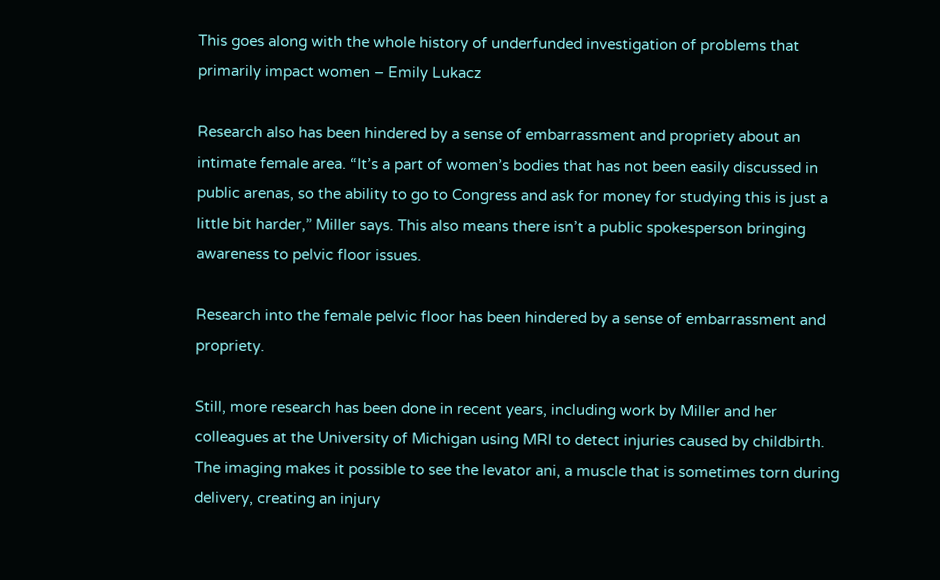This goes along with the whole history of underfunded investigation of problems that primarily impact women – Emily Lukacz

Research also has been hindered by a sense of embarrassment and propriety about an intimate female area. “It’s a part of women’s bodies that has not been easily discussed in public arenas, so the ability to go to Congress and ask for money for studying this is just a little bit harder,” Miller says. This also means there isn’t a public spokesperson bringing awareness to pelvic floor issues.

Research into the female pelvic floor has been hindered by a sense of embarrassment and propriety.

Still, more research has been done in recent years, including work by Miller and her colleagues at the University of Michigan using MRI to detect injuries caused by childbirth. The imaging makes it possible to see the levator ani, a muscle that is sometimes torn during delivery, creating an injury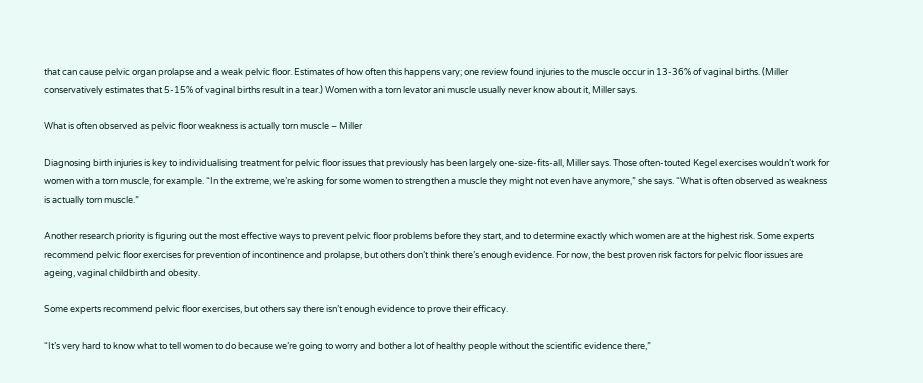that can cause pelvic organ prolapse and a weak pelvic floor. Estimates of how often this happens vary; one review found injuries to the muscle occur in 13-36% of vaginal births. (Miller conservatively estimates that 5-15% of vaginal births result in a tear.) Women with a torn levator ani muscle usually never know about it, Miller says.

What is often observed as pelvic floor weakness is actually torn muscle – Miller

Diagnosing birth injuries is key to individualising treatment for pelvic floor issues that previously has been largely one-size-fits-all, Miller says. Those often-touted Kegel exercises wouldn’t work for women with a torn muscle, for example. “In the extreme, we’re asking for some women to strengthen a muscle they might not even have anymore,” she says. “What is often observed as weakness is actually torn muscle.”

Another research priority is figuring out the most effective ways to prevent pelvic floor problems before they start, and to determine exactly which women are at the highest risk. Some experts recommend pelvic floor exercises for prevention of incontinence and prolapse, but others don’t think there’s enough evidence. For now, the best proven risk factors for pelvic floor issues are ageing, vaginal childbirth and obesity.

Some experts recommend pelvic floor exercises, but others say there isn’t enough evidence to prove their efficacy.

“It’s very hard to know what to tell women to do because we’re going to worry and bother a lot of healthy people without the scientific evidence there,”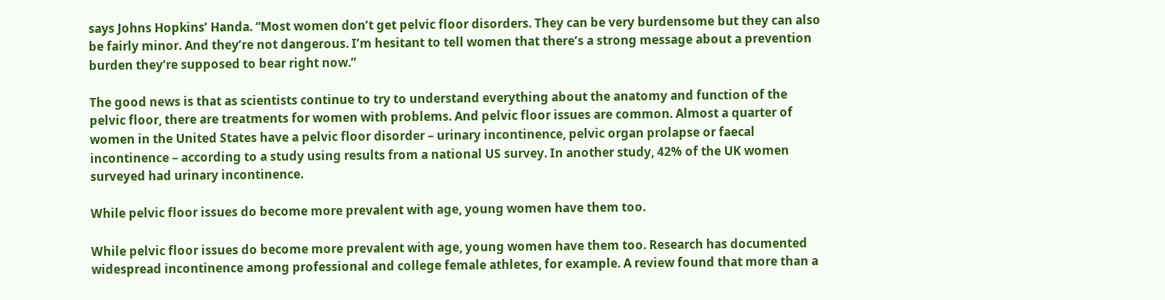says Johns Hopkins’ Handa. “Most women don’t get pelvic floor disorders. They can be very burdensome but they can also be fairly minor. And they’re not dangerous. I’m hesitant to tell women that there’s a strong message about a prevention burden they’re supposed to bear right now.”

The good news is that as scientists continue to try to understand everything about the anatomy and function of the pelvic floor, there are treatments for women with problems. And pelvic floor issues are common. Almost a quarter of women in the United States have a pelvic floor disorder – urinary incontinence, pelvic organ prolapse or faecal incontinence – according to a study using results from a national US survey. In another study, 42% of the UK women surveyed had urinary incontinence.

While pelvic floor issues do become more prevalent with age, young women have them too.

While pelvic floor issues do become more prevalent with age, young women have them too. Research has documented widespread incontinence among professional and college female athletes, for example. A review found that more than a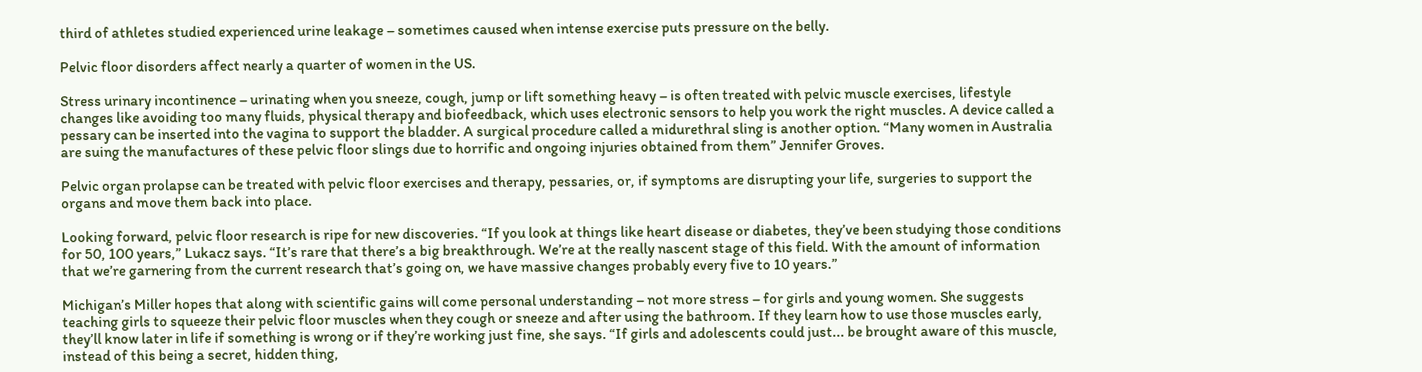third of athletes studied experienced urine leakage – sometimes caused when intense exercise puts pressure on the belly.

Pelvic floor disorders affect nearly a quarter of women in the US.

Stress urinary incontinence – urinating when you sneeze, cough, jump or lift something heavy – is often treated with pelvic muscle exercises, lifestyle changes like avoiding too many fluids, physical therapy and biofeedback, which uses electronic sensors to help you work the right muscles. A device called a pessary can be inserted into the vagina to support the bladder. A surgical procedure called a midurethral sling is another option. “Many women in Australia are suing the manufactures of these pelvic floor slings due to horrific and ongoing injuries obtained from them” Jennifer Groves.

Pelvic organ prolapse can be treated with pelvic floor exercises and therapy, pessaries, or, if symptoms are disrupting your life, surgeries to support the organs and move them back into place.

Looking forward, pelvic floor research is ripe for new discoveries. “If you look at things like heart disease or diabetes, they’ve been studying those conditions for 50, 100 years,” Lukacz says. “It’s rare that there’s a big breakthrough. We’re at the really nascent stage of this field. With the amount of information that we’re garnering from the current research that’s going on, we have massive changes probably every five to 10 years.”

Michigan’s Miller hopes that along with scientific gains will come personal understanding – not more stress – for girls and young women. She suggests teaching girls to squeeze their pelvic floor muscles when they cough or sneeze and after using the bathroom. If they learn how to use those muscles early, they’ll know later in life if something is wrong or if they’re working just fine, she says. “If girls and adolescents could just... be brought aware of this muscle, instead of this being a secret, hidden thing,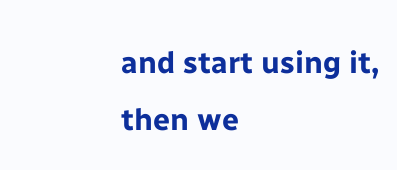and start using it, then we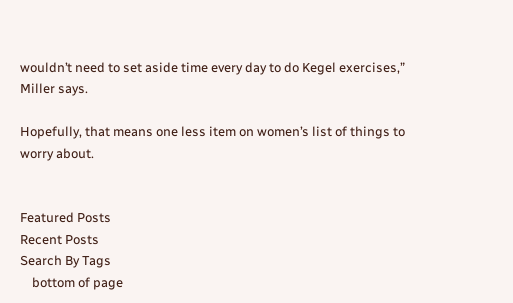wouldn’t need to set aside time every day to do Kegel exercises,” Miller says.

Hopefully, that means one less item on women’s list of things to worry about.


Featured Posts
Recent Posts
Search By Tags
    bottom of page